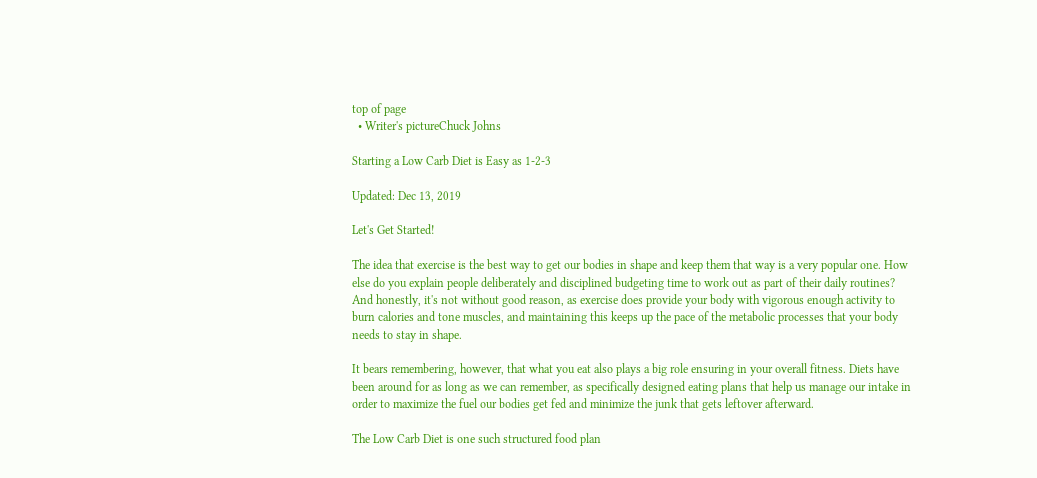top of page
  • Writer's pictureChuck Johns

Starting a Low Carb Diet is Easy as 1-2-3

Updated: Dec 13, 2019

Let's Get Started!

The idea that exercise is the best way to get our bodies in shape and keep them that way is a very popular one. How else do you explain people deliberately and disciplined budgeting time to work out as part of their daily routines? And honestly, it's not without good reason, as exercise does provide your body with vigorous enough activity to burn calories and tone muscles, and maintaining this keeps up the pace of the metabolic processes that your body needs to stay in shape.

It bears remembering, however, that what you eat also plays a big role ensuring in your overall fitness. Diets have been around for as long as we can remember, as specifically designed eating plans that help us manage our intake in order to maximize the fuel our bodies get fed and minimize the junk that gets leftover afterward.

The Low Carb Diet is one such structured food plan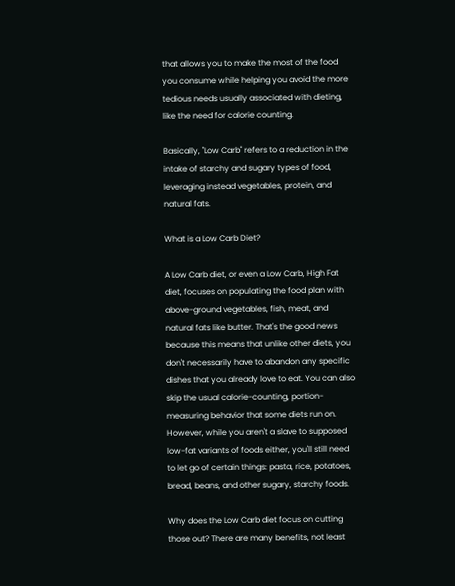that allows you to make the most of the food you consume while helping you avoid the more tedious needs usually associated with dieting, like the need for calorie counting.

Basically, "Low Carb" refers to a reduction in the intake of starchy and sugary types of food, leveraging instead vegetables, protein, and natural fats.

What is a Low Carb Diet?

A Low Carb diet, or even a Low Carb, High Fat diet, focuses on populating the food plan with above-ground vegetables, fish, meat, and natural fats like butter. That's the good news because this means that unlike other diets, you don't necessarily have to abandon any specific dishes that you already love to eat. You can also skip the usual calorie-counting, portion-measuring behavior that some diets run on. However, while you aren't a slave to supposed low-fat variants of foods either, you'll still need to let go of certain things: pasta, rice, potatoes, bread, beans, and other sugary, starchy foods.

Why does the Low Carb diet focus on cutting those out? There are many benefits, not least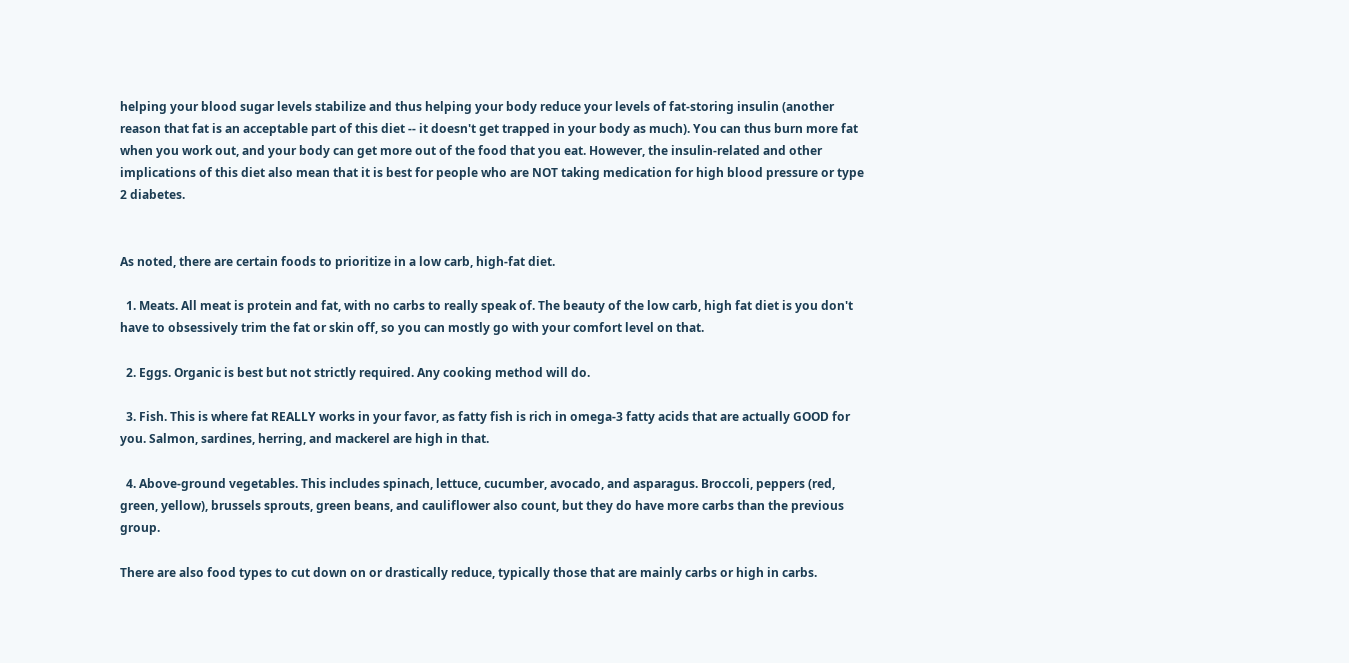helping your blood sugar levels stabilize and thus helping your body reduce your levels of fat-storing insulin (another reason that fat is an acceptable part of this diet -- it doesn't get trapped in your body as much). You can thus burn more fat when you work out, and your body can get more out of the food that you eat. However, the insulin-related and other implications of this diet also mean that it is best for people who are NOT taking medication for high blood pressure or type 2 diabetes.


As noted, there are certain foods to prioritize in a low carb, high-fat diet.

  1. Meats. All meat is protein and fat, with no carbs to really speak of. The beauty of the low carb, high fat diet is you don't have to obsessively trim the fat or skin off, so you can mostly go with your comfort level on that.

  2. Eggs. Organic is best but not strictly required. Any cooking method will do.

  3. Fish. This is where fat REALLY works in your favor, as fatty fish is rich in omega-3 fatty acids that are actually GOOD for you. Salmon, sardines, herring, and mackerel are high in that.

  4. Above-ground vegetables. This includes spinach, lettuce, cucumber, avocado, and asparagus. Broccoli, peppers (red, green, yellow), brussels sprouts, green beans, and cauliflower also count, but they do have more carbs than the previous group.

There are also food types to cut down on or drastically reduce, typically those that are mainly carbs or high in carbs.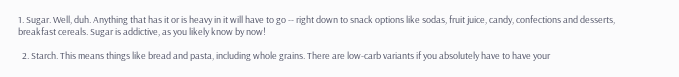1. Sugar. Well, duh. Anything that has it or is heavy in it will have to go -- right down to snack options like sodas, fruit juice, candy, confections and desserts, breakfast cereals. Sugar is addictive, as you likely know by now!

  2. Starch. This means things like bread and pasta, including whole grains. There are low-carb variants if you absolutely have to have your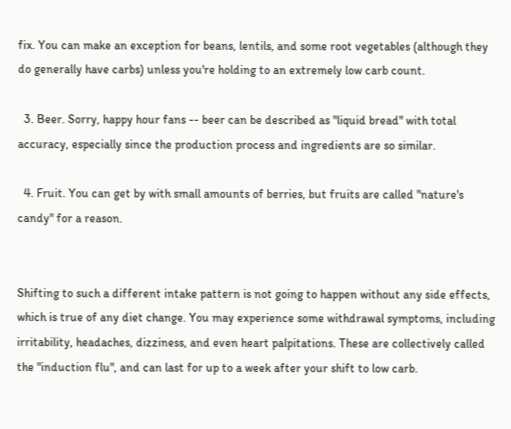fix. You can make an exception for beans, lentils, and some root vegetables (although they do generally have carbs) unless you're holding to an extremely low carb count.

  3. Beer. Sorry, happy hour fans -- beer can be described as "liquid bread" with total accuracy, especially since the production process and ingredients are so similar.

  4. Fruit. You can get by with small amounts of berries, but fruits are called "nature's candy" for a reason.


Shifting to such a different intake pattern is not going to happen without any side effects, which is true of any diet change. You may experience some withdrawal symptoms, including irritability, headaches, dizziness, and even heart palpitations. These are collectively called the "induction flu", and can last for up to a week after your shift to low carb.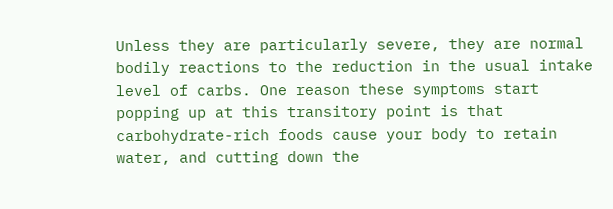Unless they are particularly severe, they are normal bodily reactions to the reduction in the usual intake level of carbs. One reason these symptoms start popping up at this transitory point is that carbohydrate-rich foods cause your body to retain water, and cutting down the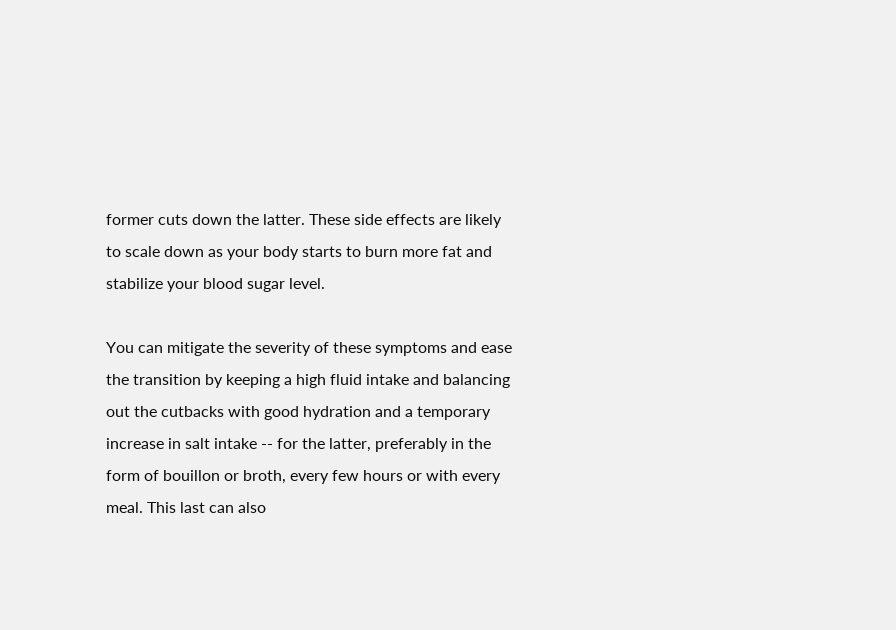former cuts down the latter. These side effects are likely to scale down as your body starts to burn more fat and stabilize your blood sugar level.

You can mitigate the severity of these symptoms and ease the transition by keeping a high fluid intake and balancing out the cutbacks with good hydration and a temporary increase in salt intake -- for the latter, preferably in the form of bouillon or broth, every few hours or with every meal. This last can also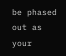be phased out as your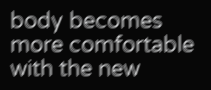body becomes more comfortable with the new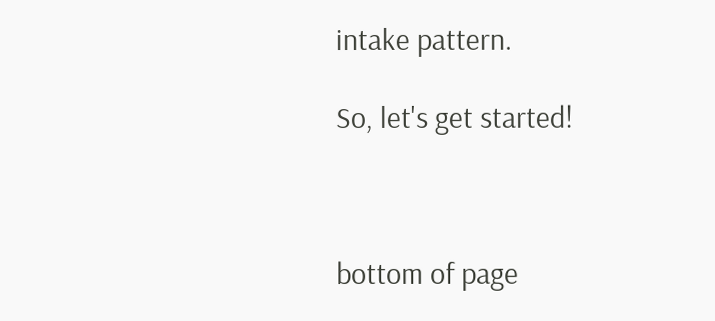intake pattern.

So, let's get started!



bottom of page